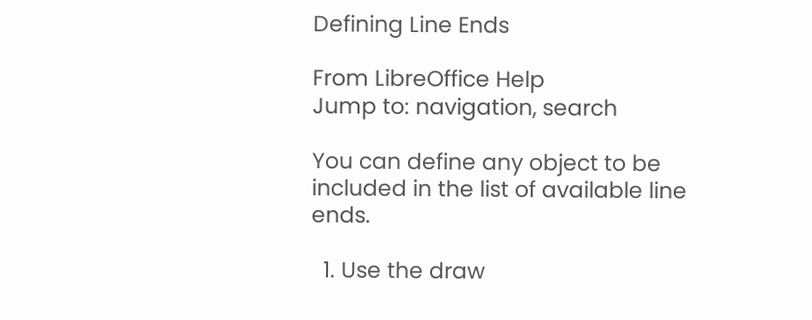Defining Line Ends

From LibreOffice Help
Jump to: navigation, search

You can define any object to be included in the list of available line ends.

  1. Use the draw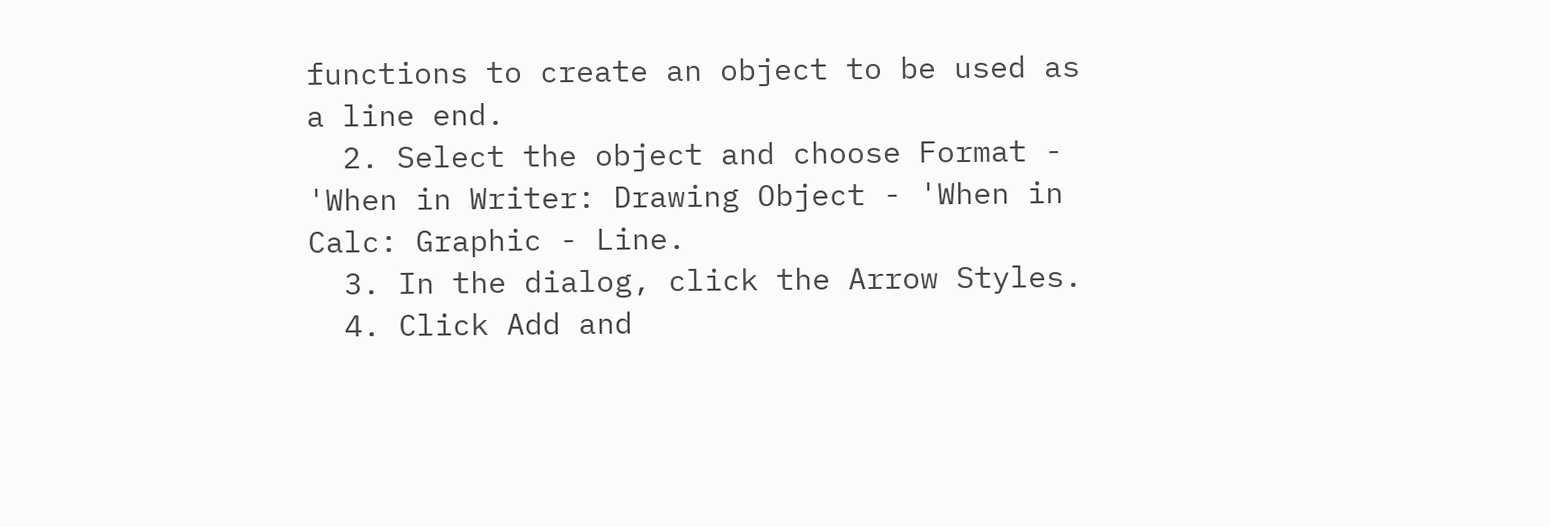functions to create an object to be used as a line end.
  2. Select the object and choose Format - 'When in Writer: Drawing Object - 'When in Calc: Graphic - Line.
  3. In the dialog, click the Arrow Styles.
  4. Click Add and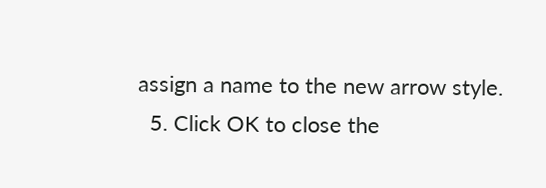assign a name to the new arrow style.
  5. Click OK to close the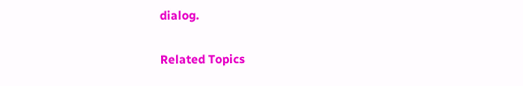dialog.

Related Topics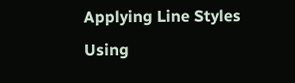Applying Line Styles Using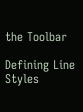the Toolbar

Defining Line Styles